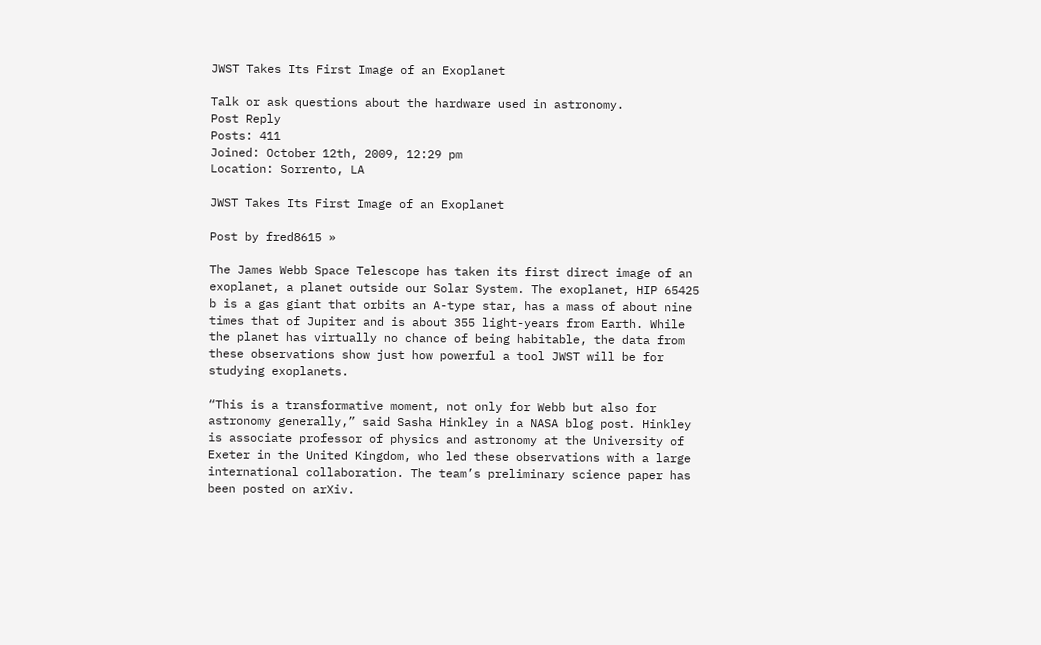JWST Takes Its First Image of an Exoplanet

Talk or ask questions about the hardware used in astronomy.
Post Reply
Posts: 411
Joined: October 12th, 2009, 12:29 pm
Location: Sorrento, LA

JWST Takes Its First Image of an Exoplanet

Post by fred8615 »

The James Webb Space Telescope has taken its first direct image of an exoplanet, a planet outside our Solar System. The exoplanet, HIP 65425 b is a gas giant that orbits an A-type star, has a mass of about nine times that of Jupiter and is about 355 light-years from Earth. While the planet has virtually no chance of being habitable, the data from these observations show just how powerful a tool JWST will be for studying exoplanets.

“This is a transformative moment, not only for Webb but also for astronomy generally,” said Sasha Hinkley in a NASA blog post. Hinkley is associate professor of physics and astronomy at the University of Exeter in the United Kingdom, who led these observations with a large international collaboration. The team’s preliminary science paper has been posted on arXiv.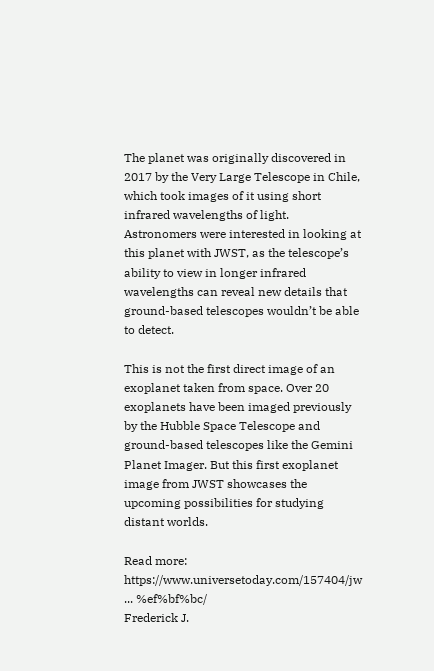The planet was originally discovered in 2017 by the Very Large Telescope in Chile, which took images of it using short infrared wavelengths of light. Astronomers were interested in looking at this planet with JWST, as the telescope’s ability to view in longer infrared wavelengths can reveal new details that ground-based telescopes wouldn’t be able to detect.

This is not the first direct image of an exoplanet taken from space. Over 20 exoplanets have been imaged previously by the Hubble Space Telescope and ground-based telescopes like the Gemini Planet Imager. But this first exoplanet image from JWST showcases the upcoming possibilities for studying distant worlds.

Read more: https://www.universetoday.com/157404/jw ... %ef%bf%bc/
Frederick J.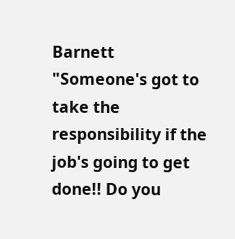Barnett
"Someone's got to take the responsibility if the job's going to get done!! Do you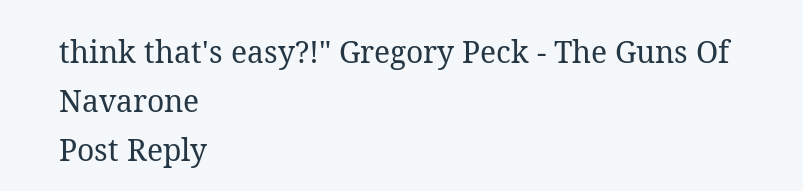think that's easy?!" Gregory Peck - The Guns Of Navarone
Post Reply